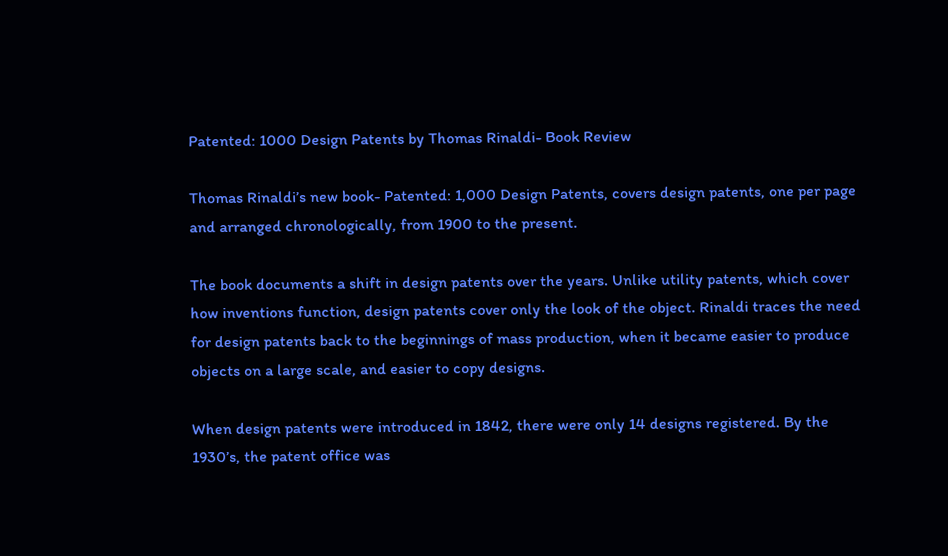Patented: 1000 Design Patents by Thomas Rinaldi- Book Review

Thomas Rinaldi’s new book- Patented: 1,000 Design Patents, covers design patents, one per page and arranged chronologically, from 1900 to the present.

The book documents a shift in design patents over the years. Unlike utility patents, which cover how inventions function, design patents cover only the look of the object. Rinaldi traces the need for design patents back to the beginnings of mass production, when it became easier to produce objects on a large scale, and easier to copy designs.

When design patents were introduced in 1842, there were only 14 designs registered. By the 1930’s, the patent office was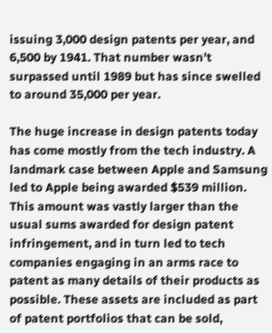issuing 3,000 design patents per year, and 6,500 by 1941. That number wasn’t surpassed until 1989 but has since swelled to around 35,000 per year.

The huge increase in design patents today has come mostly from the tech industry. A landmark case between Apple and Samsung led to Apple being awarded $539 million. This amount was vastly larger than the usual sums awarded for design patent infringement, and in turn led to tech companies engaging in an arms race to patent as many details of their products as possible. These assets are included as part of patent portfolios that can be sold,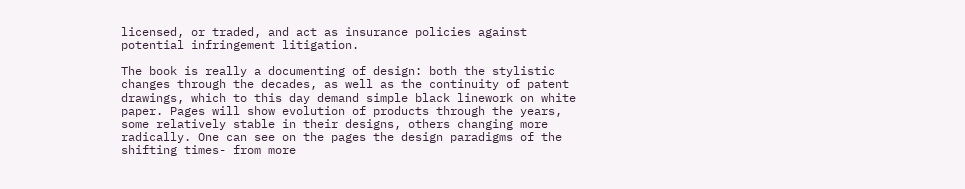licensed, or traded, and act as insurance policies against potential infringement litigation.

The book is really a documenting of design: both the stylistic changes through the decades, as well as the continuity of patent drawings, which to this day demand simple black linework on white paper. Pages will show evolution of products through the years, some relatively stable in their designs, others changing more radically. One can see on the pages the design paradigms of the shifting times- from more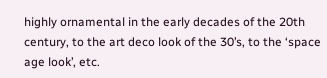highly ornamental in the early decades of the 20th century, to the art deco look of the 30’s, to the ‘space age look’, etc.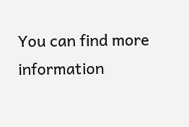You can find more information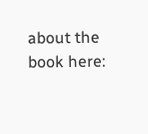about the book here: